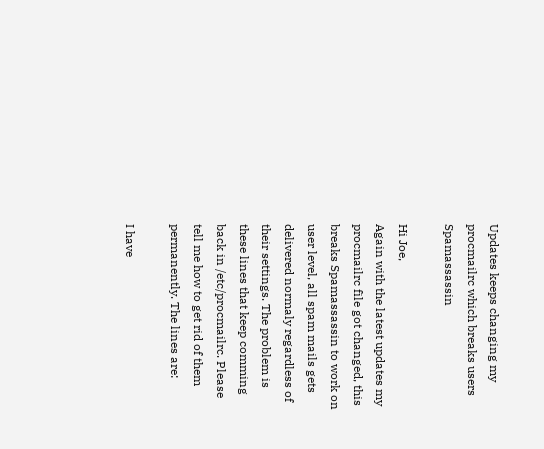Updates keeps changing my procmailrc which breaks users Spamassassin

Hi Joe,
Again with the latest updates my procmailrc file got changed, this breaks Spamassassin to work on user level, all spam mails gets delivered normaly regardless of their settings. The problem is these lines that keep comming back in /etc/procmailrc. Please tell me how to get rid of them permanently. The lines are:

I have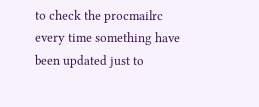to check the procmailrc every time something have been updated just to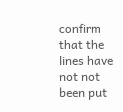confirm that the lines have not not been put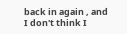back in again , and I don't think I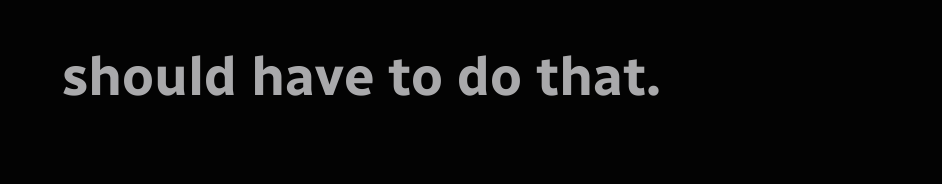should have to do that.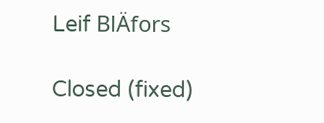Leif BlÄfors

Closed (fixed)